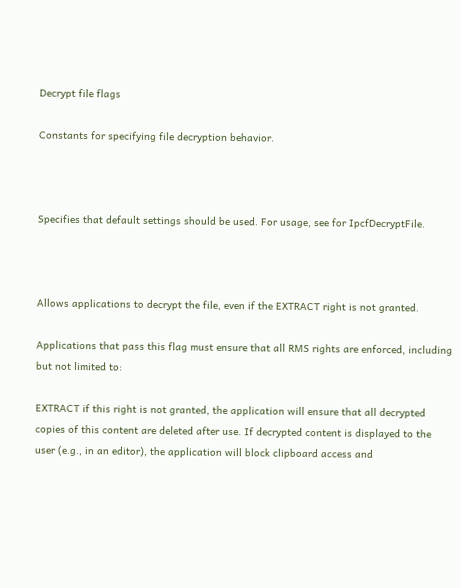Decrypt file flags

Constants for specifying file decryption behavior.



Specifies that default settings should be used. For usage, see for IpcfDecryptFile.



Allows applications to decrypt the file, even if the EXTRACT right is not granted.

Applications that pass this flag must ensure that all RMS rights are enforced, including but not limited to:

EXTRACT if this right is not granted, the application will ensure that all decrypted copies of this content are deleted after use. If decrypted content is displayed to the user (e.g., in an editor), the application will block clipboard access and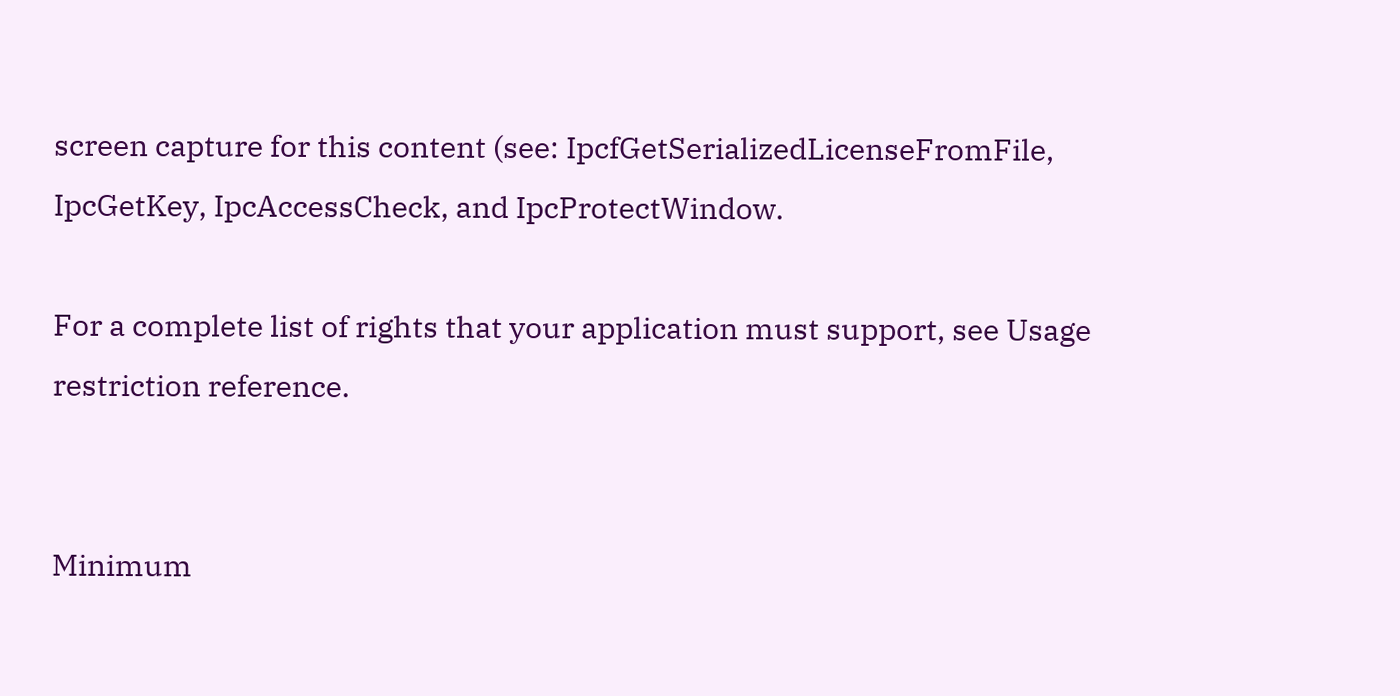screen capture for this content (see: IpcfGetSerializedLicenseFromFile, IpcGetKey, IpcAccessCheck, and IpcProtectWindow.

For a complete list of rights that your application must support, see Usage restriction reference.


Minimum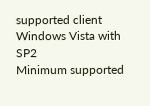supported client
Windows Vista with SP2
Minimum supported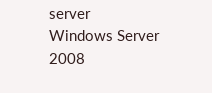server
Windows Server 2008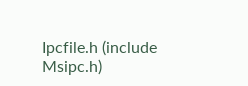Ipcfile.h (include Msipc.h)